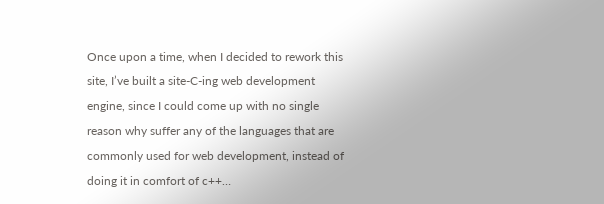Once upon a time, when I decided to rework this site, I’ve built a site-C-ing web development engine, since I could come up with no single reason why suffer any of the languages that are commonly used for web development, instead of doing it in comfort of c++…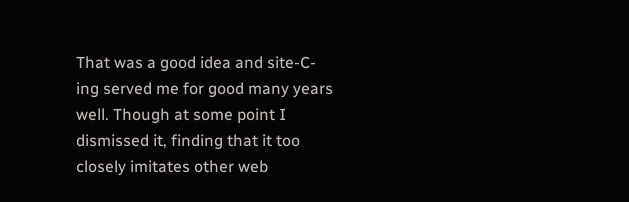That was a good idea and site-C-ing served me for good many years well. Though at some point I dismissed it, finding that it too closely imitates other web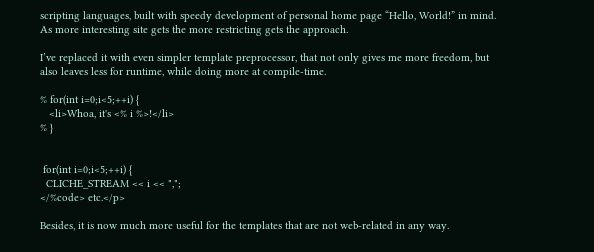scripting languages, built with speedy development of personal home page “Hello, World!” in mind. As more interesting site gets the more restricting gets the approach.

I’ve replaced it with even simpler template preprocessor, that not only gives me more freedom, but also leaves less for runtime, while doing more at compile-time.

% for(int i=0;i<5;++i) {
   <li>Whoa, it's <% i %>!</li>
% }


 for(int i=0;i<5;++i) {
  CLICHE_STREAM << i << ",";
</%code> etc.</p>

Besides, it is now much more useful for the templates that are not web-related in any way.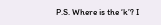P.S. Where is the ‘k’? I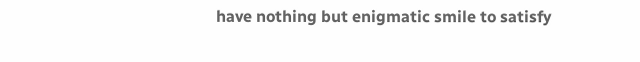have nothing but enigmatic smile to satisfy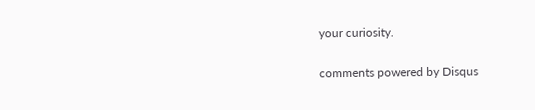your curiosity.

comments powered by Disqus